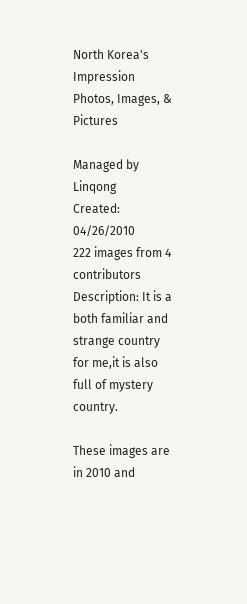North Korea's Impression Photos, Images, & Pictures

Managed by Linqong
Created: 04/26/2010
222 images from 4 contributors
Description: It is a both familiar and strange country for me,it is also full of mystery country.

These images are in 2010 and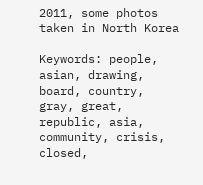2011, some photos taken in North Korea

Keywords: people, asian, drawing, board, country, gray, great, republic, asia, community, crisis, closed,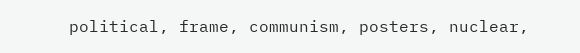political, frame, communism, posters, nuclear,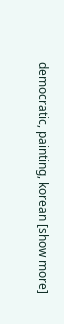democratic, painting, korean [show more]